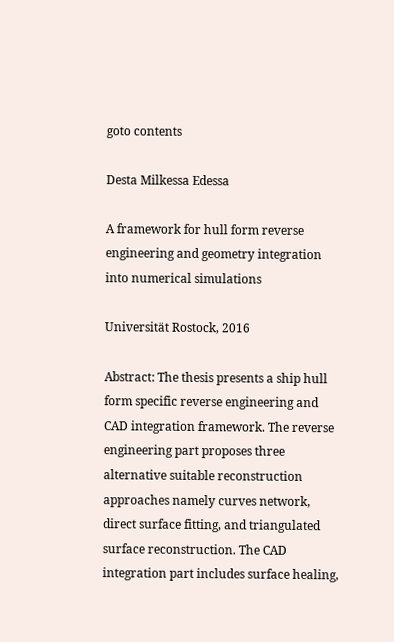goto contents

Desta Milkessa Edessa

A framework for hull form reverse engineering and geometry integration into numerical simulations

Universität Rostock, 2016

Abstract: The thesis presents a ship hull form specific reverse engineering and CAD integration framework. The reverse engineering part proposes three alternative suitable reconstruction approaches namely curves network, direct surface fitting, and triangulated surface reconstruction. The CAD integration part includes surface healing,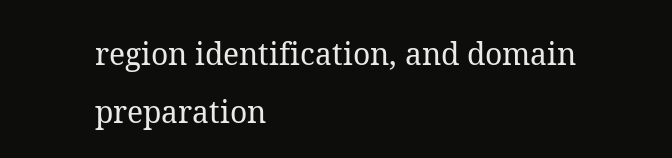region identification, and domain preparation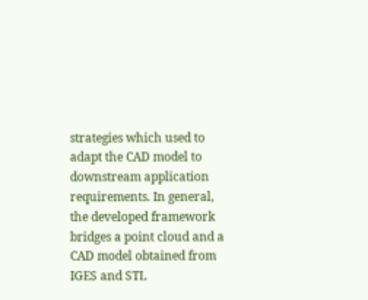strategies which used to adapt the CAD model to downstream application requirements. In general, the developed framework bridges a point cloud and a CAD model obtained from IGES and STL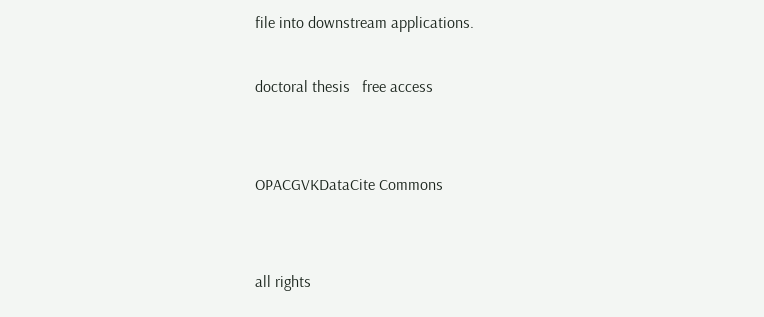file into downstream applications.

doctoral thesis   free access


OPACGVKDataCite Commons


all rights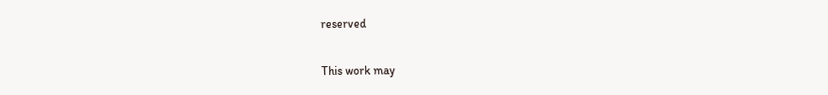reserved

This work may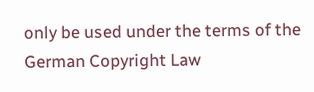only be used under the terms of the German Copyright Law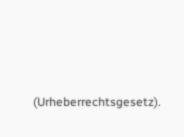(Urheberrechtsgesetz).